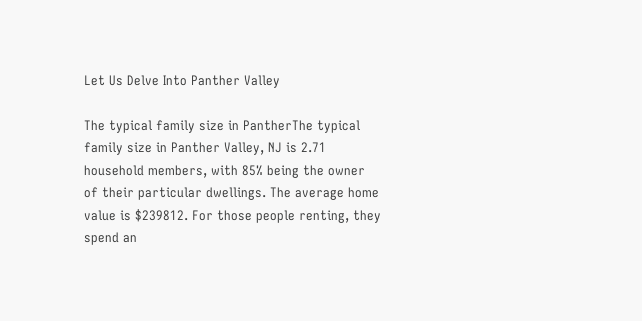Let Us Delve Into Panther Valley

The typical family size in PantherThe typical family size in Panther Valley, NJ is 2.71 household members, with 85% being the owner of their particular dwellings. The average home value is $239812. For those people renting, they spend an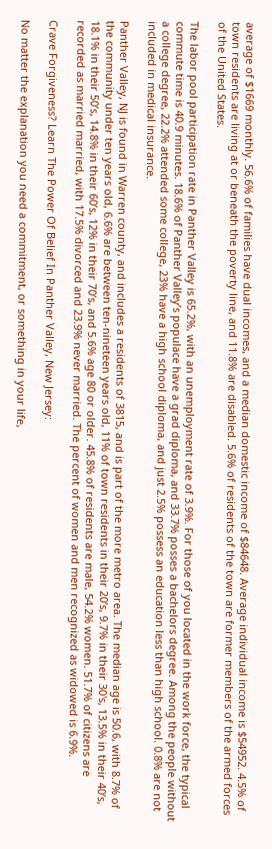average of $1669 monthly. 56.6% of families have dual incomes, and a median domestic income of $84648. Average individual income is $54952. 4.5% of town residents are living at or beneath the poverty line, and 11.8% are disabled. 5.6% of residents of the town are former members of the armed forces of the United States.

The labor pool participation rate in Panther Valley is 65.2%, with an unemployment rate of 3.9%. For those of you located in the work force, the typical commute time is 40.9 minutes. 18.6% of Panther Valley’s populace have a grad diploma, and 33.7% posses a bachelors degree. Among the people without a college degree, 22.2% attended some college, 23% have a high school diploma, and just 2.5% possess an education less than high school. 0.8% are not included in medical insurance.

Panther Valley, NJ is found in Warren county, and includes a residents of 3815, and is part of the more metro area. The median age is 50.6, with 8.7% of the community under ten years old, 6.6% are between ten-nineteen years old, 11% of town residents in their 20’s, 9.7% in their 30's, 13.5% in their 40’s, 18.1% in their 50’s, 14.8% in their 60’s, 12% in their 70’s, and 5.6% age 80 or older. 45.8% of residents are male, 54.2% women. 51.7% of citizens are recorded as married married, with 17.5% divorced and 23.9% never married. The percent of women and men recognized as widowed is 6.9%.

Crave Forgiveness? Learn The Power Of Belief In Panther Valley, New Jersey:

No matter the explanation you need a commitment, or something in your life,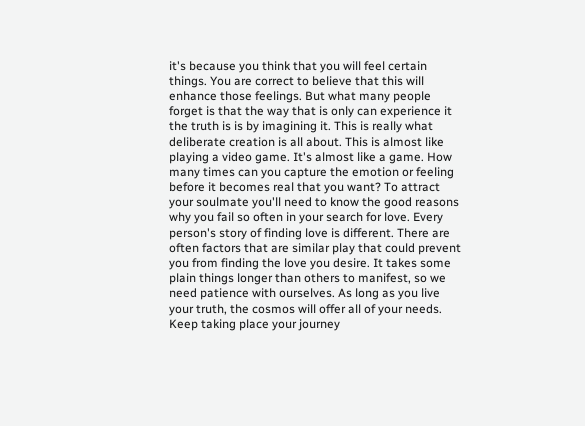it's because you think that you will feel certain things. You are correct to believe that this will enhance those feelings. But what many people forget is that the way that is only can experience it the truth is is by imagining it. This is really what deliberate creation is all about. This is almost like playing a video game. It's almost like a game. How many times can you capture the emotion or feeling before it becomes real that you want? To attract your soulmate you'll need to know the good reasons why you fail so often in your search for love. Every person's story of finding love is different. There are often factors that are similar play that could prevent you from finding the love you desire. It takes some plain things longer than others to manifest, so we need patience with ourselves. As long as you live your truth, the cosmos will offer all of your needs. Keep taking place your journey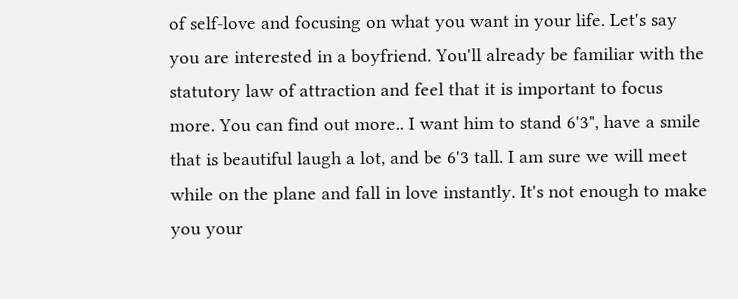of self-love and focusing on what you want in your life. Let's say you are interested in a boyfriend. You'll already be familiar with the statutory law of attraction and feel that it is important to focus more. You can find out more.. I want him to stand 6'3", have a smile that is beautiful laugh a lot, and be 6'3 tall. I am sure we will meet while on the plane and fall in love instantly. It's not enough to make you your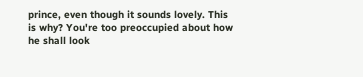prince, even though it sounds lovely. This is why? You're too preoccupied about how he shall look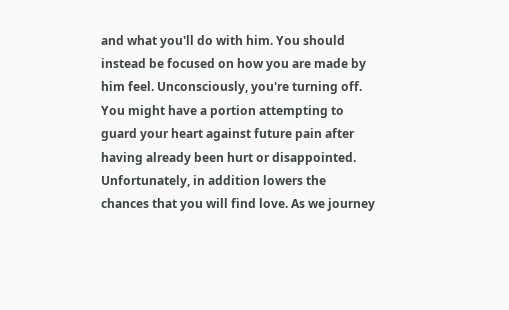and what you'll do with him. You should instead be focused on how you are made by him feel. Unconsciously, you're turning off. You might have a portion attempting to guard your heart against future pain after having already been hurt or disappointed. Unfortunately, in addition lowers the chances that you will find love. As we journey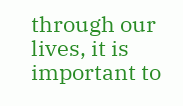through our lives, it is important to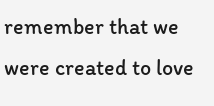remember that we were created to love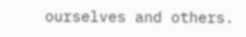ourselves and others.